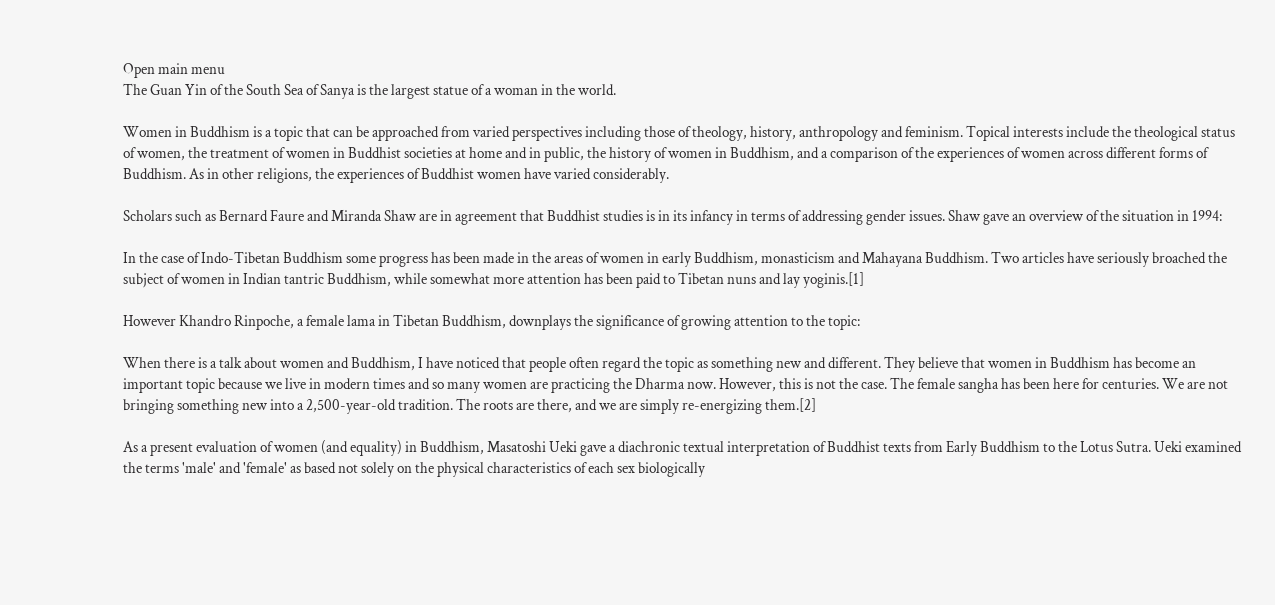Open main menu
The Guan Yin of the South Sea of Sanya is the largest statue of a woman in the world.

Women in Buddhism is a topic that can be approached from varied perspectives including those of theology, history, anthropology and feminism. Topical interests include the theological status of women, the treatment of women in Buddhist societies at home and in public, the history of women in Buddhism, and a comparison of the experiences of women across different forms of Buddhism. As in other religions, the experiences of Buddhist women have varied considerably.

Scholars such as Bernard Faure and Miranda Shaw are in agreement that Buddhist studies is in its infancy in terms of addressing gender issues. Shaw gave an overview of the situation in 1994:

In the case of Indo-Tibetan Buddhism some progress has been made in the areas of women in early Buddhism, monasticism and Mahayana Buddhism. Two articles have seriously broached the subject of women in Indian tantric Buddhism, while somewhat more attention has been paid to Tibetan nuns and lay yoginis.[1]

However Khandro Rinpoche, a female lama in Tibetan Buddhism, downplays the significance of growing attention to the topic:

When there is a talk about women and Buddhism, I have noticed that people often regard the topic as something new and different. They believe that women in Buddhism has become an important topic because we live in modern times and so many women are practicing the Dharma now. However, this is not the case. The female sangha has been here for centuries. We are not bringing something new into a 2,500-year-old tradition. The roots are there, and we are simply re-energizing them.[2]

As a present evaluation of women (and equality) in Buddhism, Masatoshi Ueki gave a diachronic textual interpretation of Buddhist texts from Early Buddhism to the Lotus Sutra. Ueki examined the terms 'male' and 'female' as based not solely on the physical characteristics of each sex biologically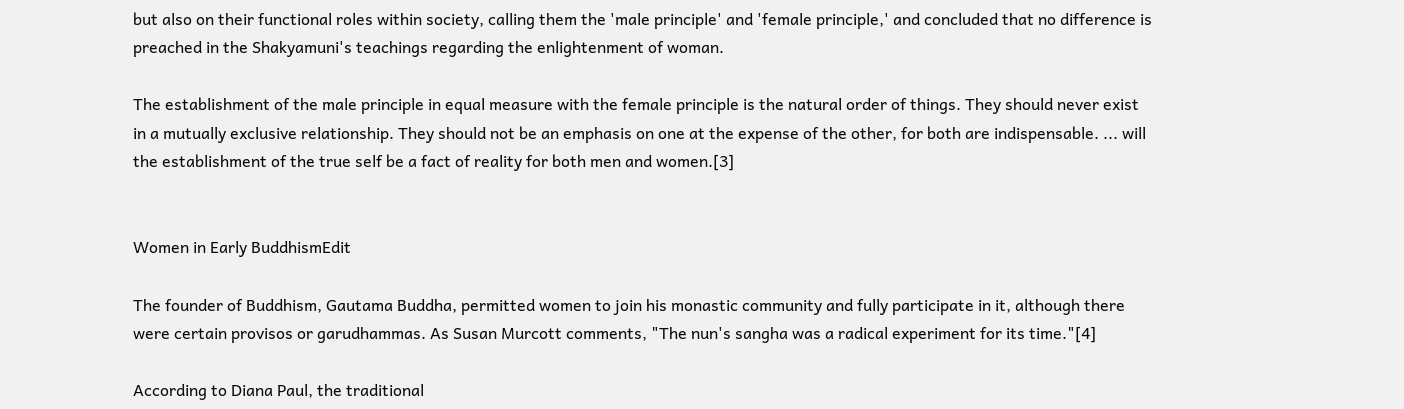but also on their functional roles within society, calling them the 'male principle' and 'female principle,' and concluded that no difference is preached in the Shakyamuni's teachings regarding the enlightenment of woman.

The establishment of the male principle in equal measure with the female principle is the natural order of things. They should never exist in a mutually exclusive relationship. They should not be an emphasis on one at the expense of the other, for both are indispensable. ... will the establishment of the true self be a fact of reality for both men and women.[3]


Women in Early BuddhismEdit

The founder of Buddhism, Gautama Buddha, permitted women to join his monastic community and fully participate in it, although there were certain provisos or garudhammas. As Susan Murcott comments, "The nun's sangha was a radical experiment for its time."[4]

According to Diana Paul, the traditional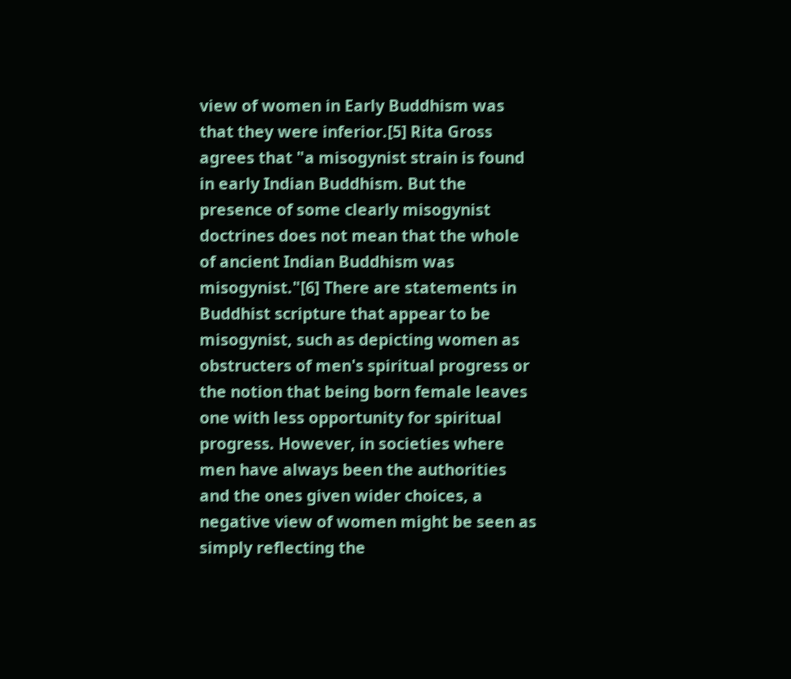view of women in Early Buddhism was that they were inferior.[5] Rita Gross agrees that "a misogynist strain is found in early Indian Buddhism. But the presence of some clearly misogynist doctrines does not mean that the whole of ancient Indian Buddhism was misogynist."[6] There are statements in Buddhist scripture that appear to be misogynist, such as depicting women as obstructers of men's spiritual progress or the notion that being born female leaves one with less opportunity for spiritual progress. However, in societies where men have always been the authorities and the ones given wider choices, a negative view of women might be seen as simply reflecting the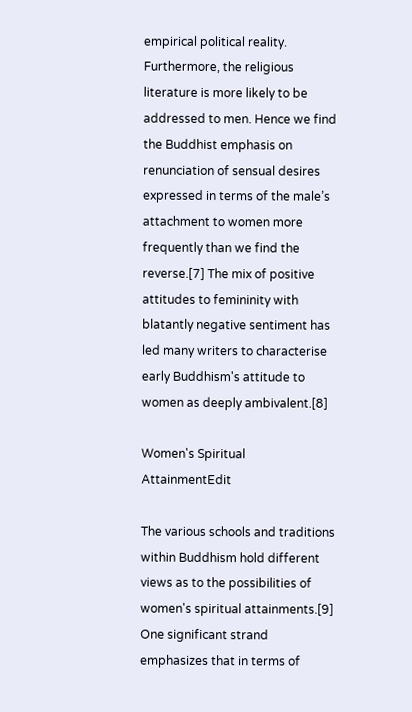empirical political reality. Furthermore, the religious literature is more likely to be addressed to men. Hence we find the Buddhist emphasis on renunciation of sensual desires expressed in terms of the male’s attachment to women more frequently than we find the reverse.[7] The mix of positive attitudes to femininity with blatantly negative sentiment has led many writers to characterise early Buddhism's attitude to women as deeply ambivalent.[8]

Women's Spiritual AttainmentEdit

The various schools and traditions within Buddhism hold different views as to the possibilities of women's spiritual attainments.[9] One significant strand emphasizes that in terms of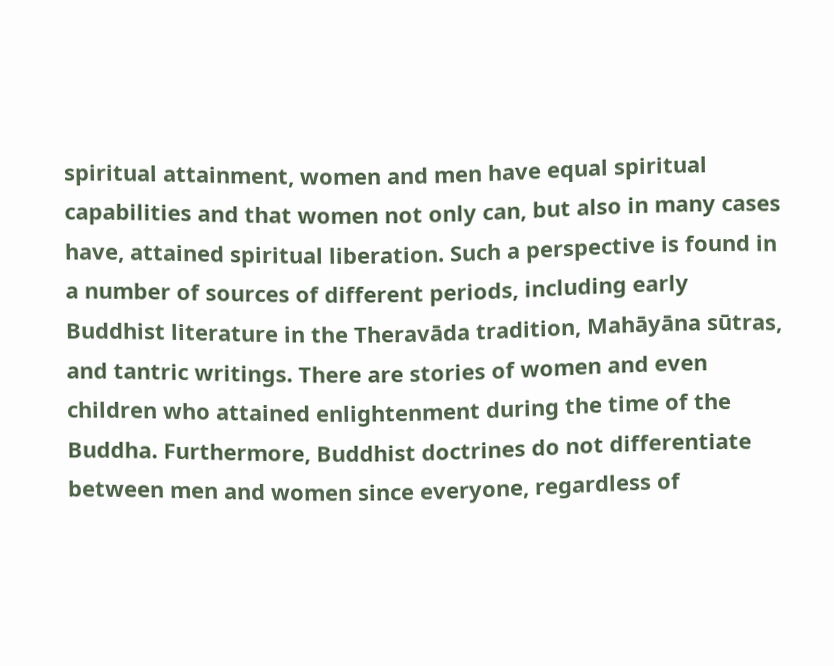spiritual attainment, women and men have equal spiritual capabilities and that women not only can, but also in many cases have, attained spiritual liberation. Such a perspective is found in a number of sources of different periods, including early Buddhist literature in the Theravāda tradition, Mahāyāna sūtras, and tantric writings. There are stories of women and even children who attained enlightenment during the time of the Buddha. Furthermore, Buddhist doctrines do not differentiate between men and women since everyone, regardless of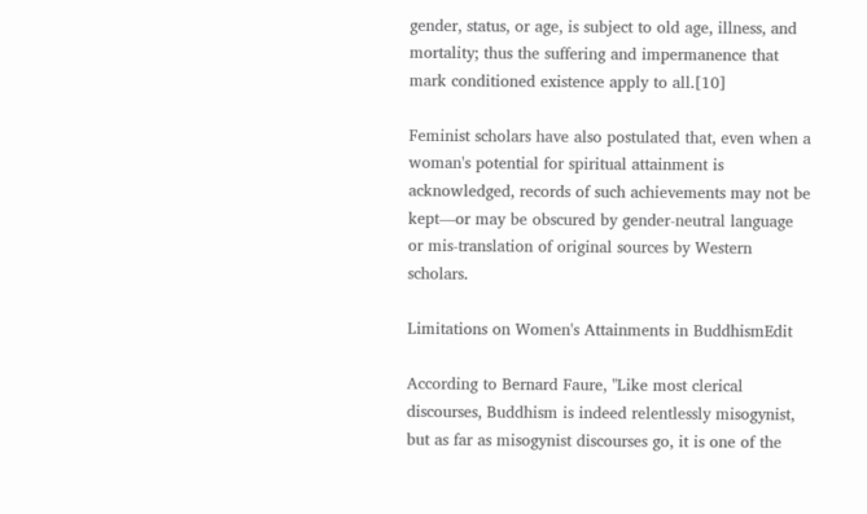gender, status, or age, is subject to old age, illness, and mortality; thus the suffering and impermanence that mark conditioned existence apply to all.[10]

Feminist scholars have also postulated that, even when a woman's potential for spiritual attainment is acknowledged, records of such achievements may not be kept—or may be obscured by gender-neutral language or mis-translation of original sources by Western scholars.

Limitations on Women's Attainments in BuddhismEdit

According to Bernard Faure, "Like most clerical discourses, Buddhism is indeed relentlessly misogynist, but as far as misogynist discourses go, it is one of the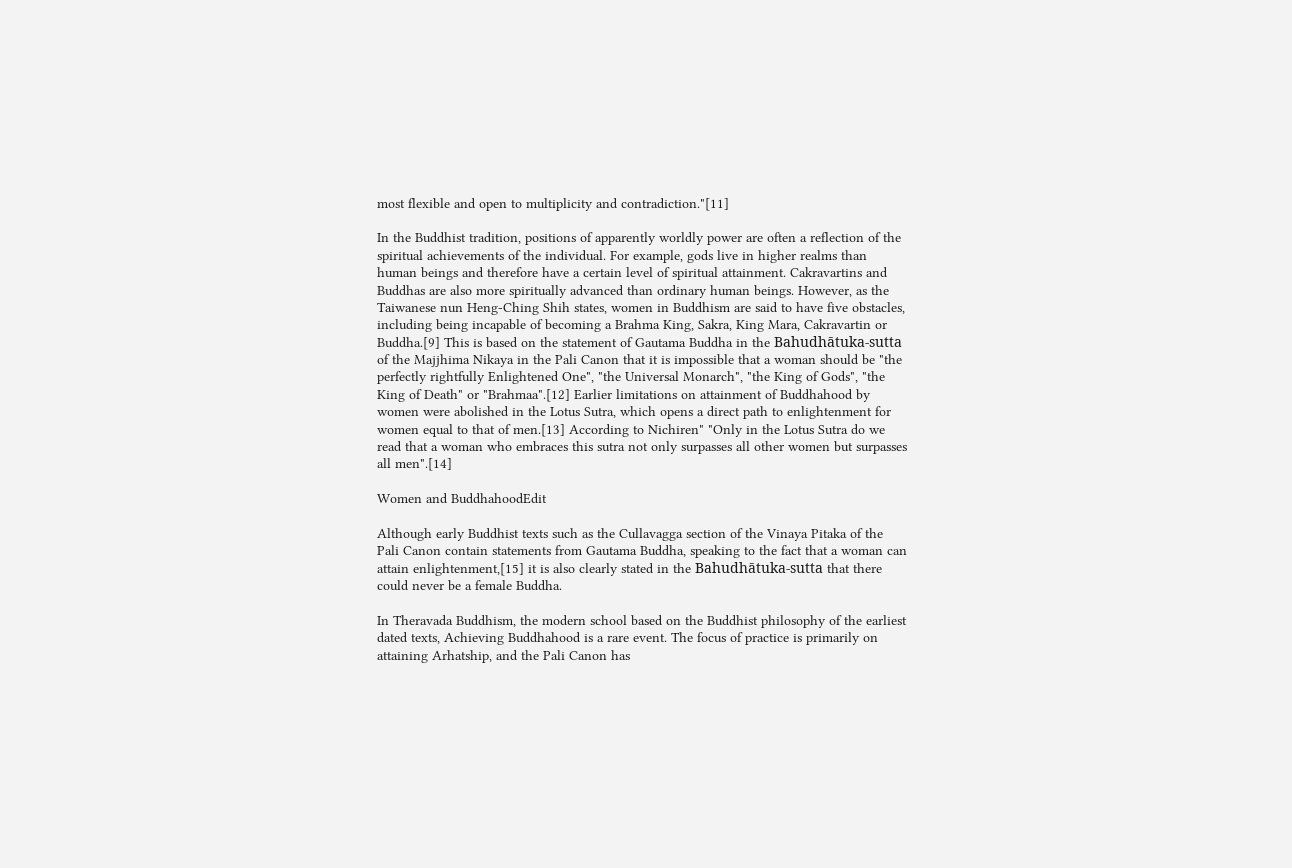most flexible and open to multiplicity and contradiction."[11]

In the Buddhist tradition, positions of apparently worldly power are often a reflection of the spiritual achievements of the individual. For example, gods live in higher realms than human beings and therefore have a certain level of spiritual attainment. Cakravartins and Buddhas are also more spiritually advanced than ordinary human beings. However, as the Taiwanese nun Heng-Ching Shih states, women in Buddhism are said to have five obstacles, including being incapable of becoming a Brahma King, Sakra, King Mara, Cakravartin or Buddha.[9] This is based on the statement of Gautama Buddha in the Bahudhātuka-sutta of the Majjhima Nikaya in the Pali Canon that it is impossible that a woman should be "the perfectly rightfully Enlightened One", "the Universal Monarch", "the King of Gods", "the King of Death" or "Brahmaa".[12] Earlier limitations on attainment of Buddhahood by women were abolished in the Lotus Sutra, which opens a direct path to enlightenment for women equal to that of men.[13] According to Nichiren" "Only in the Lotus Sutra do we read that a woman who embraces this sutra not only surpasses all other women but surpasses all men".[14]

Women and BuddhahoodEdit

Although early Buddhist texts such as the Cullavagga section of the Vinaya Pitaka of the Pali Canon contain statements from Gautama Buddha, speaking to the fact that a woman can attain enlightenment,[15] it is also clearly stated in the Bahudhātuka-sutta that there could never be a female Buddha.

In Theravada Buddhism, the modern school based on the Buddhist philosophy of the earliest dated texts, Achieving Buddhahood is a rare event. The focus of practice is primarily on attaining Arhatship, and the Pali Canon has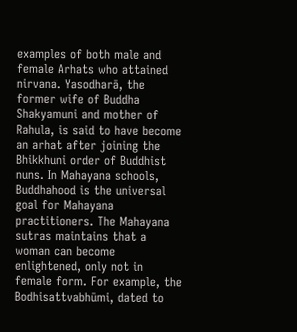examples of both male and female Arhats who attained nirvana. Yasodharā, the former wife of Buddha Shakyamuni and mother of Rahula, is said to have become an arhat after joining the Bhikkhuni order of Buddhist nuns. In Mahayana schools, Buddhahood is the universal goal for Mahayana practitioners. The Mahayana sutras maintains that a woman can become enlightened, only not in female form. For example, the Bodhisattvabhūmi, dated to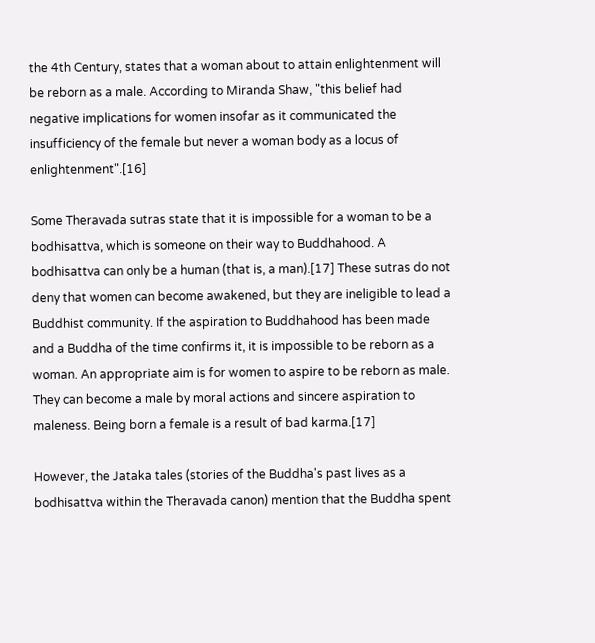the 4th Century, states that a woman about to attain enlightenment will be reborn as a male. According to Miranda Shaw, "this belief had negative implications for women insofar as it communicated the insufficiency of the female but never a woman body as a locus of enlightenment".[16]

Some Theravada sutras state that it is impossible for a woman to be a bodhisattva, which is someone on their way to Buddhahood. A bodhisattva can only be a human (that is, a man).[17] These sutras do not deny that women can become awakened, but they are ineligible to lead a Buddhist community. If the aspiration to Buddhahood has been made and a Buddha of the time confirms it, it is impossible to be reborn as a woman. An appropriate aim is for women to aspire to be reborn as male. They can become a male by moral actions and sincere aspiration to maleness. Being born a female is a result of bad karma.[17]

However, the Jataka tales (stories of the Buddha's past lives as a bodhisattva within the Theravada canon) mention that the Buddha spent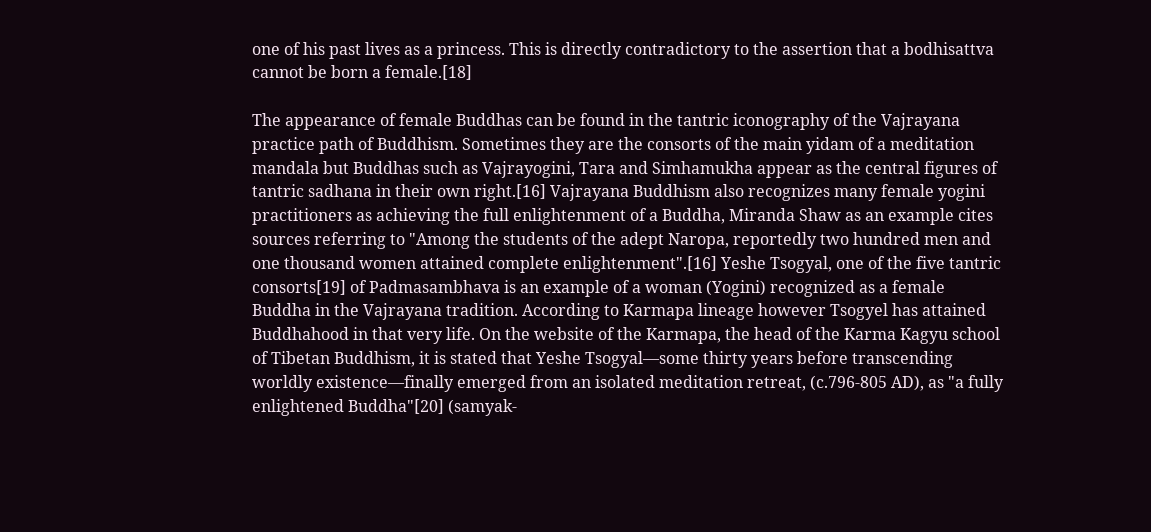one of his past lives as a princess. This is directly contradictory to the assertion that a bodhisattva cannot be born a female.[18]

The appearance of female Buddhas can be found in the tantric iconography of the Vajrayana practice path of Buddhism. Sometimes they are the consorts of the main yidam of a meditation mandala but Buddhas such as Vajrayogini, Tara and Simhamukha appear as the central figures of tantric sadhana in their own right.[16] Vajrayana Buddhism also recognizes many female yogini practitioners as achieving the full enlightenment of a Buddha, Miranda Shaw as an example cites sources referring to "Among the students of the adept Naropa, reportedly two hundred men and one thousand women attained complete enlightenment".[16] Yeshe Tsogyal, one of the five tantric consorts[19] of Padmasambhava is an example of a woman (Yogini) recognized as a female Buddha in the Vajrayana tradition. According to Karmapa lineage however Tsogyel has attained Buddhahood in that very life. On the website of the Karmapa, the head of the Karma Kagyu school of Tibetan Buddhism, it is stated that Yeshe Tsogyal—some thirty years before transcending worldly existence—finally emerged from an isolated meditation retreat, (c.796-805 AD), as "a fully enlightened Buddha"[20] (samyak-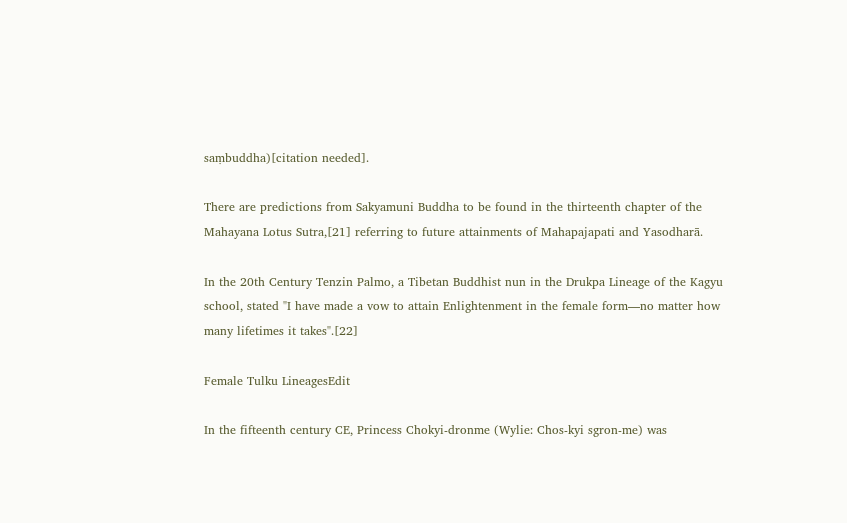saṃbuddha)[citation needed].

There are predictions from Sakyamuni Buddha to be found in the thirteenth chapter of the Mahayana Lotus Sutra,[21] referring to future attainments of Mahapajapati and Yasodharā.

In the 20th Century Tenzin Palmo, a Tibetan Buddhist nun in the Drukpa Lineage of the Kagyu school, stated "I have made a vow to attain Enlightenment in the female form—no matter how many lifetimes it takes".[22]

Female Tulku LineagesEdit

In the fifteenth century CE, Princess Chokyi-dronme (Wylie: Chos-kyi sgron-me) was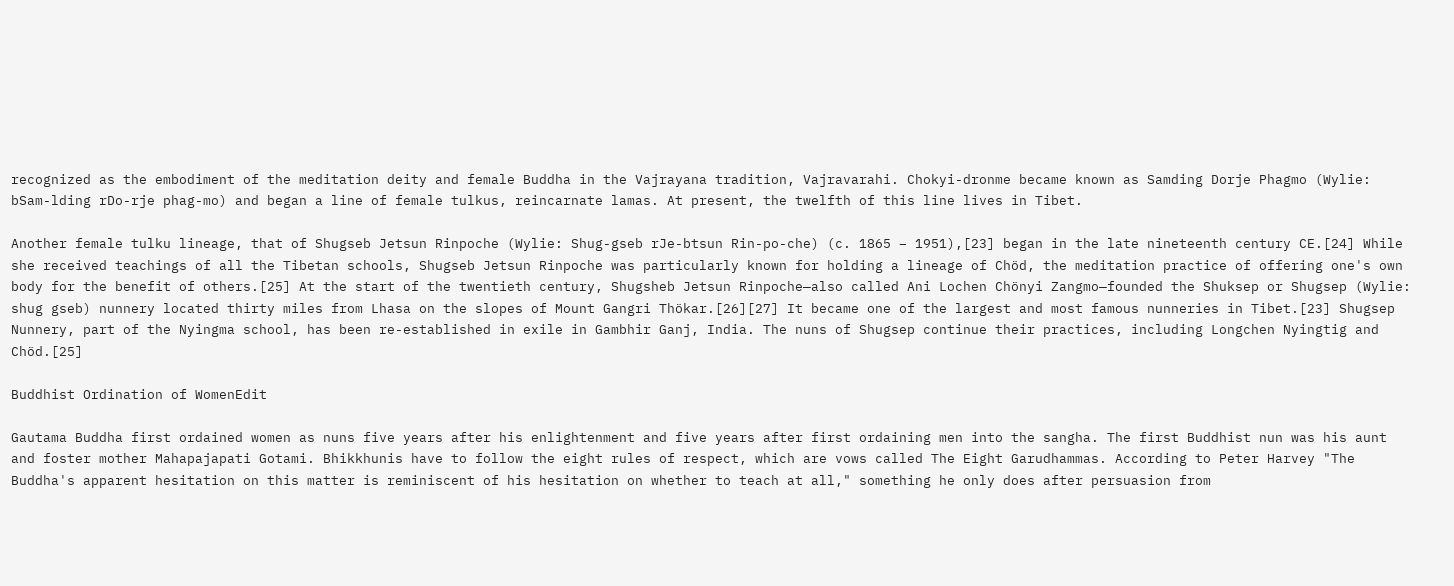recognized as the embodiment of the meditation deity and female Buddha in the Vajrayana tradition, Vajravarahi. Chokyi-dronme became known as Samding Dorje Phagmo (Wylie: bSam-lding rDo-rje phag-mo) and began a line of female tulkus, reincarnate lamas. At present, the twelfth of this line lives in Tibet.

Another female tulku lineage, that of Shugseb Jetsun Rinpoche (Wylie: Shug-gseb rJe-btsun Rin-po-che) (c. 1865 – 1951),[23] began in the late nineteenth century CE.[24] While she received teachings of all the Tibetan schools, Shugseb Jetsun Rinpoche was particularly known for holding a lineage of Chöd, the meditation practice of offering one's own body for the benefit of others.[25] At the start of the twentieth century, Shugsheb Jetsun Rinpoche—also called Ani Lochen Chönyi Zangmo—founded the Shuksep or Shugsep (Wylie: shug gseb) nunnery located thirty miles from Lhasa on the slopes of Mount Gangri Thökar.[26][27] It became one of the largest and most famous nunneries in Tibet.[23] Shugsep Nunnery, part of the Nyingma school, has been re-established in exile in Gambhir Ganj, India. The nuns of Shugsep continue their practices, including Longchen Nyingtig and Chöd.[25]

Buddhist Ordination of WomenEdit

Gautama Buddha first ordained women as nuns five years after his enlightenment and five years after first ordaining men into the sangha. The first Buddhist nun was his aunt and foster mother Mahapajapati Gotami. Bhikkhunis have to follow the eight rules of respect, which are vows called The Eight Garudhammas. According to Peter Harvey "The Buddha's apparent hesitation on this matter is reminiscent of his hesitation on whether to teach at all," something he only does after persuasion from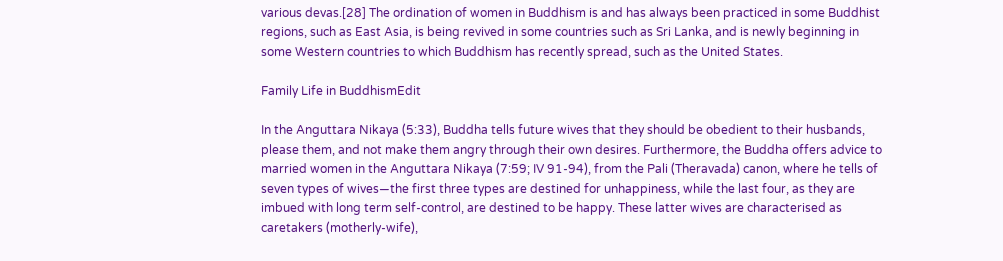various devas.[28] The ordination of women in Buddhism is and has always been practiced in some Buddhist regions, such as East Asia, is being revived in some countries such as Sri Lanka, and is newly beginning in some Western countries to which Buddhism has recently spread, such as the United States.

Family Life in BuddhismEdit

In the Anguttara Nikaya (5:33), Buddha tells future wives that they should be obedient to their husbands, please them, and not make them angry through their own desires. Furthermore, the Buddha offers advice to married women in the Anguttara Nikaya (7:59; IV 91-94), from the Pali (Theravada) canon, where he tells of seven types of wives—the first three types are destined for unhappiness, while the last four, as they are imbued with long term self-control, are destined to be happy. These latter wives are characterised as caretakers (motherly-wife),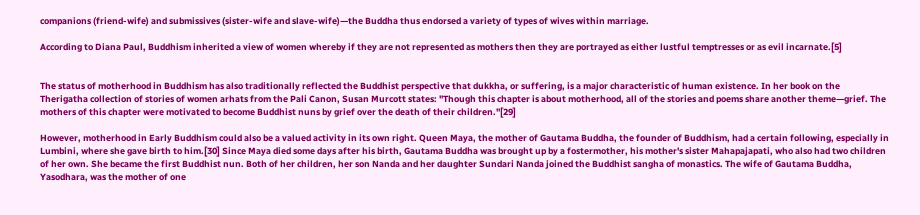companions (friend-wife) and submissives (sister-wife and slave-wife)—the Buddha thus endorsed a variety of types of wives within marriage.

According to Diana Paul, Buddhism inherited a view of women whereby if they are not represented as mothers then they are portrayed as either lustful temptresses or as evil incarnate.[5]


The status of motherhood in Buddhism has also traditionally reflected the Buddhist perspective that dukkha, or suffering, is a major characteristic of human existence. In her book on the Therigatha collection of stories of women arhats from the Pali Canon, Susan Murcott states: "Though this chapter is about motherhood, all of the stories and poems share another theme—grief. The mothers of this chapter were motivated to become Buddhist nuns by grief over the death of their children."[29]

However, motherhood in Early Buddhism could also be a valued activity in its own right. Queen Maya, the mother of Gautama Buddha, the founder of Buddhism, had a certain following, especially in Lumbini, where she gave birth to him.[30] Since Maya died some days after his birth, Gautama Buddha was brought up by a fostermother, his mother's sister Mahapajapati, who also had two children of her own. She became the first Buddhist nun. Both of her children, her son Nanda and her daughter Sundari Nanda joined the Buddhist sangha of monastics. The wife of Gautama Buddha, Yasodhara, was the mother of one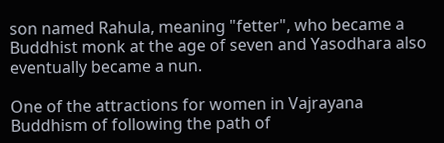son named Rahula, meaning "fetter", who became a Buddhist monk at the age of seven and Yasodhara also eventually became a nun.

One of the attractions for women in Vajrayana Buddhism of following the path of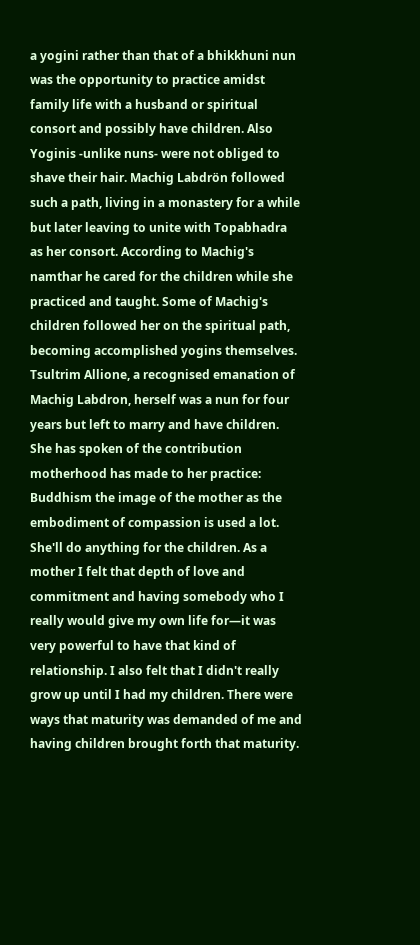a yogini rather than that of a bhikkhuni nun was the opportunity to practice amidst family life with a husband or spiritual consort and possibly have children. Also Yoginis -unlike nuns- were not obliged to shave their hair. Machig Labdrön followed such a path, living in a monastery for a while but later leaving to unite with Topabhadra as her consort. According to Machig's namthar he cared for the children while she practiced and taught. Some of Machig's children followed her on the spiritual path, becoming accomplished yogins themselves. Tsultrim Allione, a recognised emanation of Machig Labdron, herself was a nun for four years but left to marry and have children. She has spoken of the contribution motherhood has made to her practice: Buddhism the image of the mother as the embodiment of compassion is used a lot. She'll do anything for the children. As a mother I felt that depth of love and commitment and having somebody who I really would give my own life for—it was very powerful to have that kind of relationship. I also felt that I didn't really grow up until I had my children. There were ways that maturity was demanded of me and having children brought forth that maturity.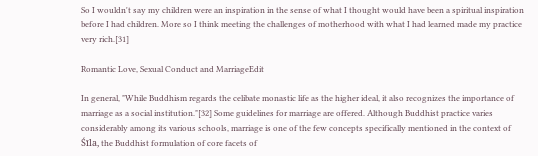So I wouldn't say my children were an inspiration in the sense of what I thought would have been a spiritual inspiration before I had children. More so I think meeting the challenges of motherhood with what I had learned made my practice very rich.[31]

Romantic Love, Sexual Conduct and MarriageEdit

In general, "While Buddhism regards the celibate monastic life as the higher ideal, it also recognizes the importance of marriage as a social institution."[32] Some guidelines for marriage are offered. Although Buddhist practice varies considerably among its various schools, marriage is one of the few concepts specifically mentioned in the context of Śīla, the Buddhist formulation of core facets of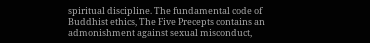spiritual discipline. The fundamental code of Buddhist ethics, The Five Precepts contains an admonishment against sexual misconduct,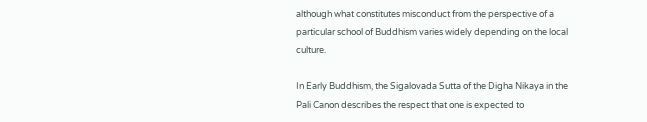although what constitutes misconduct from the perspective of a particular school of Buddhism varies widely depending on the local culture.

In Early Buddhism, the Sigalovada Sutta of the Digha Nikaya in the Pali Canon describes the respect that one is expected to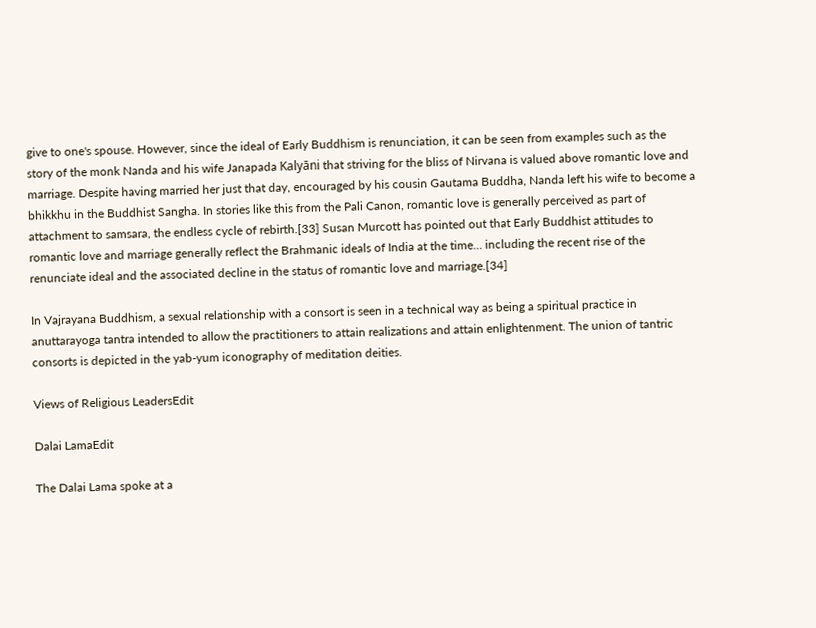give to one's spouse. However, since the ideal of Early Buddhism is renunciation, it can be seen from examples such as the story of the monk Nanda and his wife Janapada Kalyāni that striving for the bliss of Nirvana is valued above romantic love and marriage. Despite having married her just that day, encouraged by his cousin Gautama Buddha, Nanda left his wife to become a bhikkhu in the Buddhist Sangha. In stories like this from the Pali Canon, romantic love is generally perceived as part of attachment to samsara, the endless cycle of rebirth.[33] Susan Murcott has pointed out that Early Buddhist attitudes to romantic love and marriage generally reflect the Brahmanic ideals of India at the time... including the recent rise of the renunciate ideal and the associated decline in the status of romantic love and marriage.[34]

In Vajrayana Buddhism, a sexual relationship with a consort is seen in a technical way as being a spiritual practice in anuttarayoga tantra intended to allow the practitioners to attain realizations and attain enlightenment. The union of tantric consorts is depicted in the yab-yum iconography of meditation deities.

Views of Religious LeadersEdit

Dalai LamaEdit

The Dalai Lama spoke at a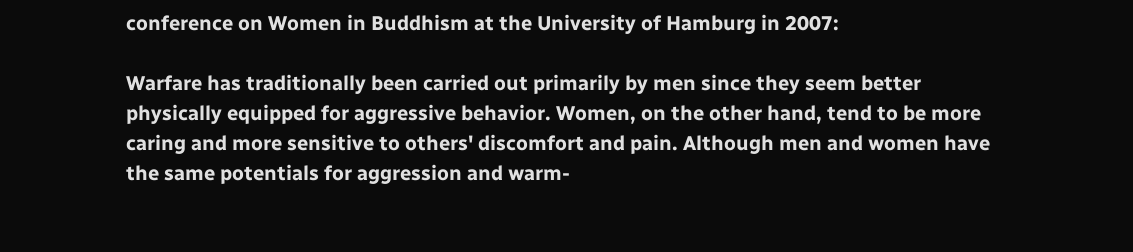conference on Women in Buddhism at the University of Hamburg in 2007:

Warfare has traditionally been carried out primarily by men since they seem better physically equipped for aggressive behavior. Women, on the other hand, tend to be more caring and more sensitive to others' discomfort and pain. Although men and women have the same potentials for aggression and warm-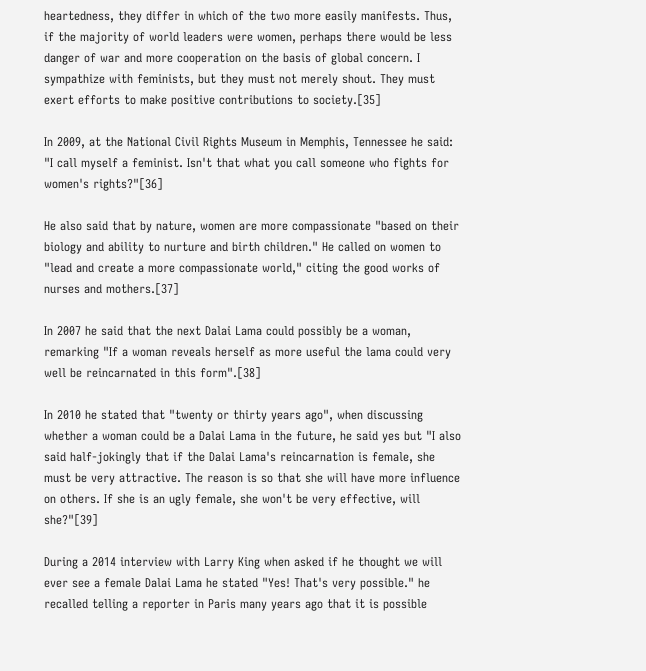heartedness, they differ in which of the two more easily manifests. Thus, if the majority of world leaders were women, perhaps there would be less danger of war and more cooperation on the basis of global concern. I sympathize with feminists, but they must not merely shout. They must exert efforts to make positive contributions to society.[35]

In 2009, at the National Civil Rights Museum in Memphis, Tennessee he said: "I call myself a feminist. Isn't that what you call someone who fights for women's rights?"[36]

He also said that by nature, women are more compassionate "based on their biology and ability to nurture and birth children." He called on women to "lead and create a more compassionate world," citing the good works of nurses and mothers.[37]

In 2007 he said that the next Dalai Lama could possibly be a woman, remarking "If a woman reveals herself as more useful the lama could very well be reincarnated in this form".[38]

In 2010 he stated that "twenty or thirty years ago", when discussing whether a woman could be a Dalai Lama in the future, he said yes but "I also said half-jokingly that if the Dalai Lama's reincarnation is female, she must be very attractive. The reason is so that she will have more influence on others. If she is an ugly female, she won't be very effective, will she?"[39]

During a 2014 interview with Larry King when asked if he thought we will ever see a female Dalai Lama he stated "Yes! That's very possible." he recalled telling a reporter in Paris many years ago that it is possible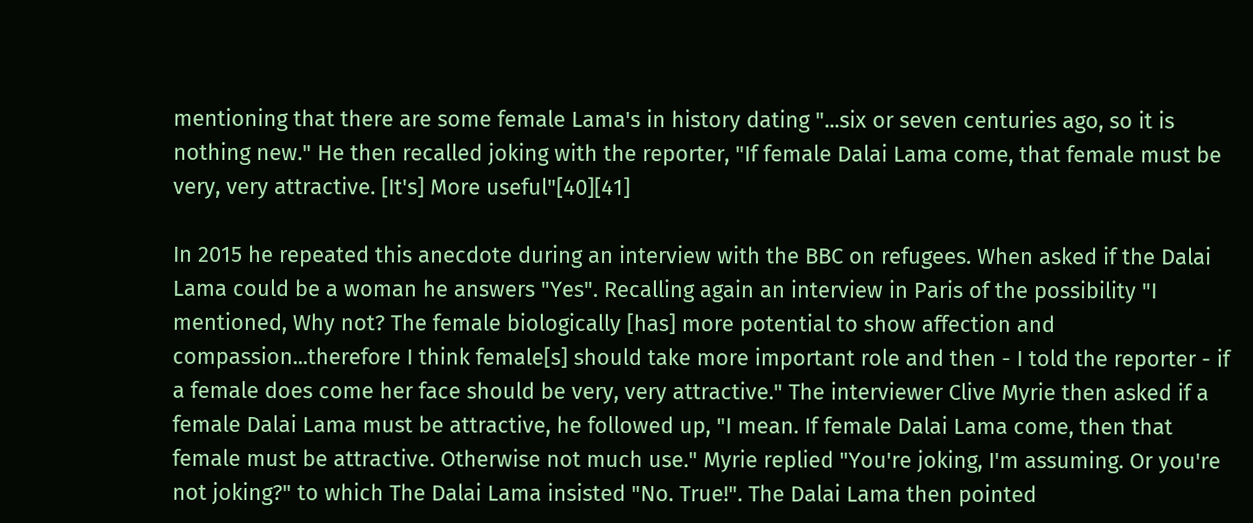mentioning that there are some female Lama's in history dating "...six or seven centuries ago, so it is nothing new." He then recalled joking with the reporter, "If female Dalai Lama come, that female must be very, very attractive. [It's] More useful"[40][41]

In 2015 he repeated this anecdote during an interview with the BBC on refugees. When asked if the Dalai Lama could be a woman he answers "Yes". Recalling again an interview in Paris of the possibility "I mentioned, Why not? The female biologically [has] more potential to show affection and compassion...therefore I think female[s] should take more important role and then - I told the reporter - if a female does come her face should be very, very attractive." The interviewer Clive Myrie then asked if a female Dalai Lama must be attractive, he followed up, "I mean. If female Dalai Lama come, then that female must be attractive. Otherwise not much use." Myrie replied "You're joking, I'm assuming. Or you're not joking?" to which The Dalai Lama insisted "No. True!". The Dalai Lama then pointed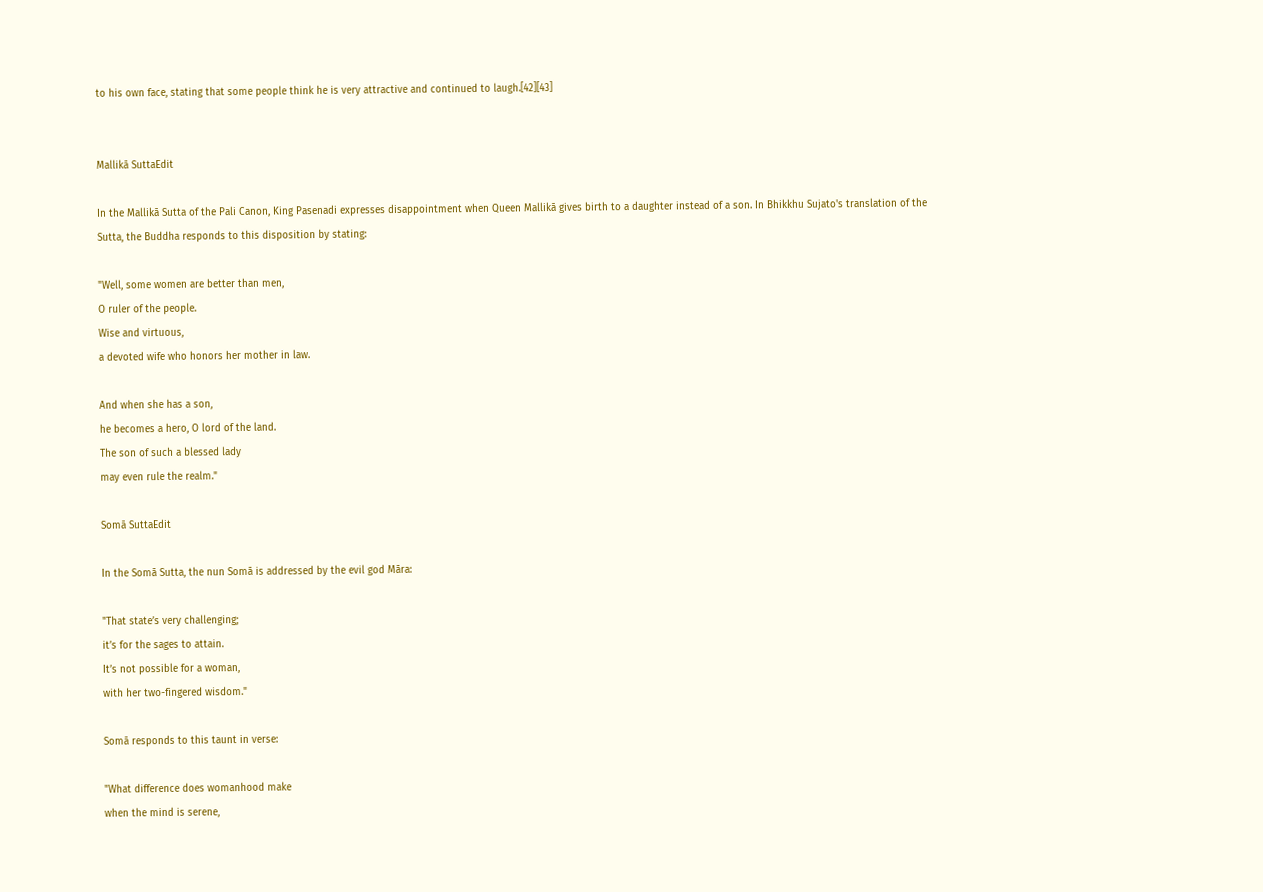to his own face, stating that some people think he is very attractive and continued to laugh.[42][43]


Mallikā SuttaEdit

In the Mallikā Sutta of the Pali Canon, King Pasenadi expresses disappointment when Queen Mallikā gives birth to a daughter instead of a son. In Bhikkhu Sujato's translation of the Sutta, the Buddha responds to this disposition by stating:

"Well, some women are better than men,
O ruler of the people.
Wise and virtuous,
a devoted wife who honors her mother in law.

And when she has a son,
he becomes a hero, O lord of the land.
The son of such a blessed lady
may even rule the realm."

Somā SuttaEdit

In the Somā Sutta, the nun Somā is addressed by the evil god Māra:

"That state’s very challenging;
it’s for the sages to attain.
It’s not possible for a woman,
with her two-fingered wisdom."

Somā responds to this taunt in verse:

"What difference does womanhood make
when the mind is serene,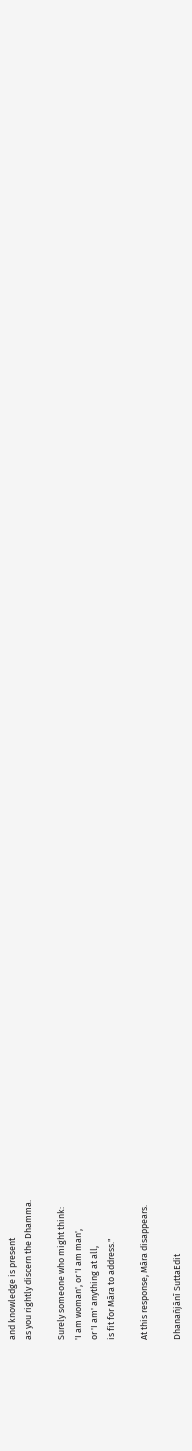and knowledge is present
as you rightly discern the Dhamma.

Surely someone who might think:
'I am woman', or 'I am man',
or 'I am' anything at all,
is fit for Māra to address."

At this response, Māra disappears.

Dhanañjānī SuttaEdit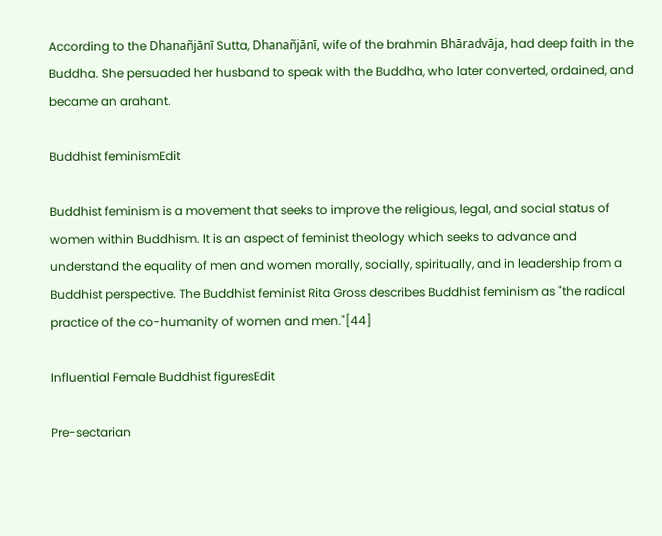According to the Dhanañjānī Sutta, Dhanañjānī, wife of the brahmin Bhāradvāja, had deep faith in the Buddha. She persuaded her husband to speak with the Buddha, who later converted, ordained, and became an arahant.

Buddhist feminismEdit

Buddhist feminism is a movement that seeks to improve the religious, legal, and social status of women within Buddhism. It is an aspect of feminist theology which seeks to advance and understand the equality of men and women morally, socially, spiritually, and in leadership from a Buddhist perspective. The Buddhist feminist Rita Gross describes Buddhist feminism as "the radical practice of the co-humanity of women and men."[44]

Influential Female Buddhist figuresEdit

Pre-sectarian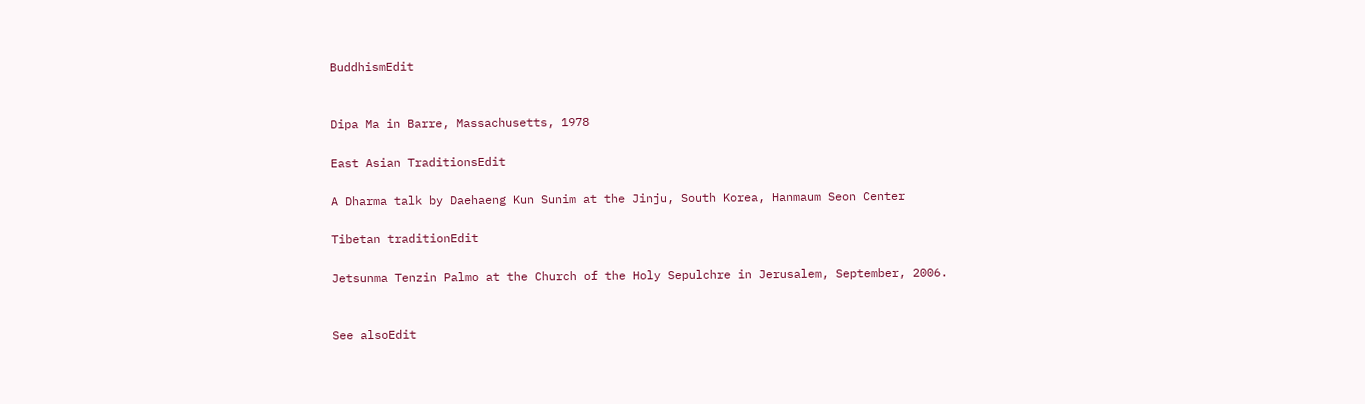BuddhismEdit


Dipa Ma in Barre, Massachusetts, 1978

East Asian TraditionsEdit

A Dharma talk by Daehaeng Kun Sunim at the Jinju, South Korea, Hanmaum Seon Center

Tibetan traditionEdit

Jetsunma Tenzin Palmo at the Church of the Holy Sepulchre in Jerusalem, September, 2006.


See alsoEdit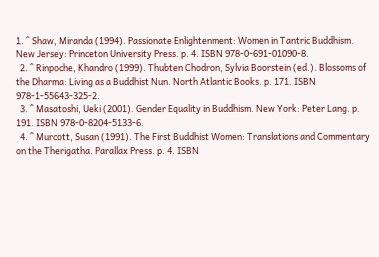1. ^ Shaw, Miranda (1994). Passionate Enlightenment: Women in Tantric Buddhism. New Jersey: Princeton University Press. p. 4. ISBN 978-0-691-01090-8.
  2. ^ Rinpoche, Khandro (1999). Thubten Chodron, Sylvia Boorstein (ed.). Blossoms of the Dharma: Living as a Buddhist Nun. North Atlantic Books. p. 171. ISBN 978-1-55643-325-2.
  3. ^ Masatoshi, Ueki (2001). Gender Equality in Buddhism. New York: Peter Lang. p. 191. ISBN 978-0-8204-5133-6.
  4. ^ Murcott, Susan (1991). The First Buddhist Women: Translations and Commentary on the Therigatha. Parallax Press. p. 4. ISBN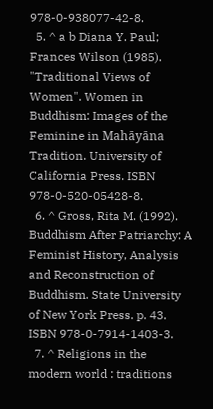978-0-938077-42-8.
  5. ^ a b Diana Y. Paul; Frances Wilson (1985). "Traditional Views of Women". Women in Buddhism: Images of the Feminine in Mahāyāna Tradition. University of California Press. ISBN 978-0-520-05428-8.
  6. ^ Gross, Rita M. (1992). Buddhism After Patriarchy: A Feminist History, Analysis and Reconstruction of Buddhism. State University of New York Press. p. 43. ISBN 978-0-7914-1403-3.
  7. ^ Religions in the modern world : traditions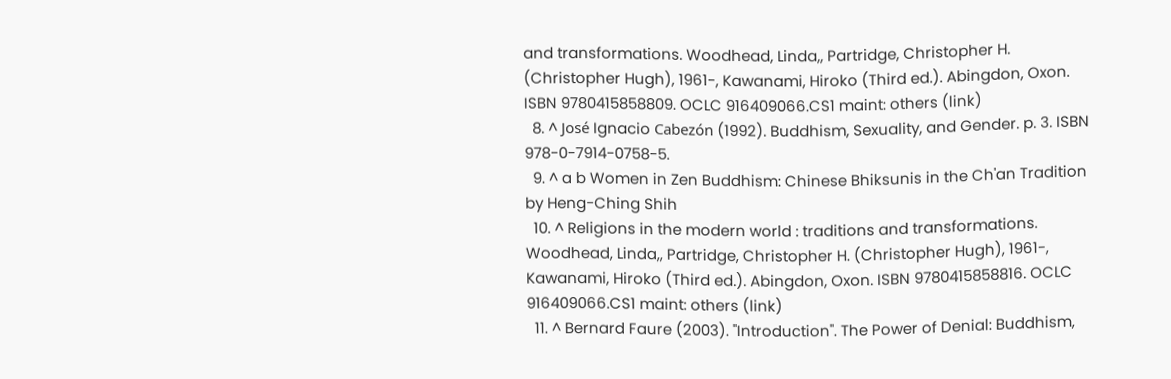and transformations. Woodhead, Linda,, Partridge, Christopher H. (Christopher Hugh), 1961-, Kawanami, Hiroko (Third ed.). Abingdon, Oxon. ISBN 9780415858809. OCLC 916409066.CS1 maint: others (link)
  8. ^ José Ignacio Cabezón (1992). Buddhism, Sexuality, and Gender. p. 3. ISBN 978-0-7914-0758-5.
  9. ^ a b Women in Zen Buddhism: Chinese Bhiksunis in the Ch'an Tradition by Heng-Ching Shih
  10. ^ Religions in the modern world : traditions and transformations. Woodhead, Linda,, Partridge, Christopher H. (Christopher Hugh), 1961-, Kawanami, Hiroko (Third ed.). Abingdon, Oxon. ISBN 9780415858816. OCLC 916409066.CS1 maint: others (link)
  11. ^ Bernard Faure (2003). "Introduction". The Power of Denial: Buddhism,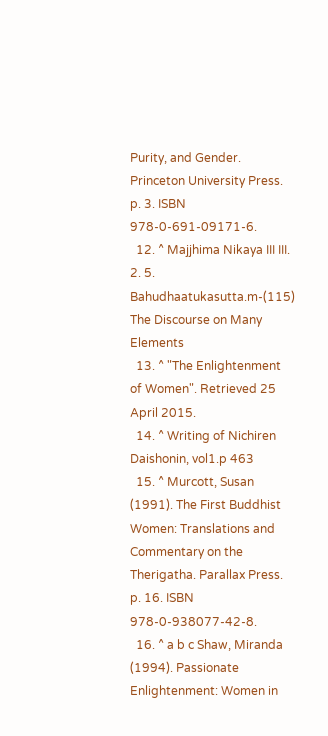Purity, and Gender. Princeton University Press. p. 3. ISBN 978-0-691-09171-6.
  12. ^ Majjhima Nikaya III III. 2. 5. Bahudhaatukasutta.m-(115) The Discourse on Many Elements
  13. ^ "The Enlightenment of Women". Retrieved 25 April 2015.
  14. ^ Writing of Nichiren Daishonin, vol1.p 463
  15. ^ Murcott, Susan (1991). The First Buddhist Women: Translations and Commentary on the Therigatha. Parallax Press. p. 16. ISBN 978-0-938077-42-8.
  16. ^ a b c Shaw, Miranda (1994). Passionate Enlightenment: Women in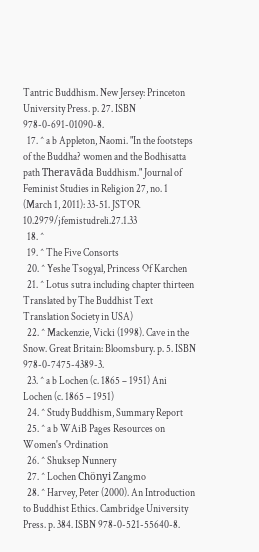Tantric Buddhism. New Jersey: Princeton University Press. p. 27. ISBN 978-0-691-01090-8.
  17. ^ a b Appleton, Naomi. "In the footsteps of the Buddha? women and the Bodhisatta path Theravāda Buddhism." Journal of Feminist Studies in Religion 27, no. 1 (March 1, 2011): 33-51. JSTOR 10.2979/jfemistudreli.27.1.33
  18. ^
  19. ^ The Five Consorts
  20. ^ Yeshe Tsogyal, Princess Of Karchen
  21. ^ Lotus sutra including chapter thirteen Translated by The Buddhist Text Translation Society in USA)
  22. ^ Mackenzie, Vicki (1998). Cave in the Snow. Great Britain: Bloomsbury. p. 5. ISBN 978-0-7475-4389-3.
  23. ^ a b Lochen (c. 1865 – 1951) Ani Lochen (c. 1865 – 1951)
  24. ^ Study Buddhism, Summary Report
  25. ^ a b WAiB Pages Resources on Women's Ordination
  26. ^ Shuksep Nunnery
  27. ^ Lochen Chönyi Zangmo
  28. ^ Harvey, Peter (2000). An Introduction to Buddhist Ethics. Cambridge University Press. p. 384. ISBN 978-0-521-55640-8.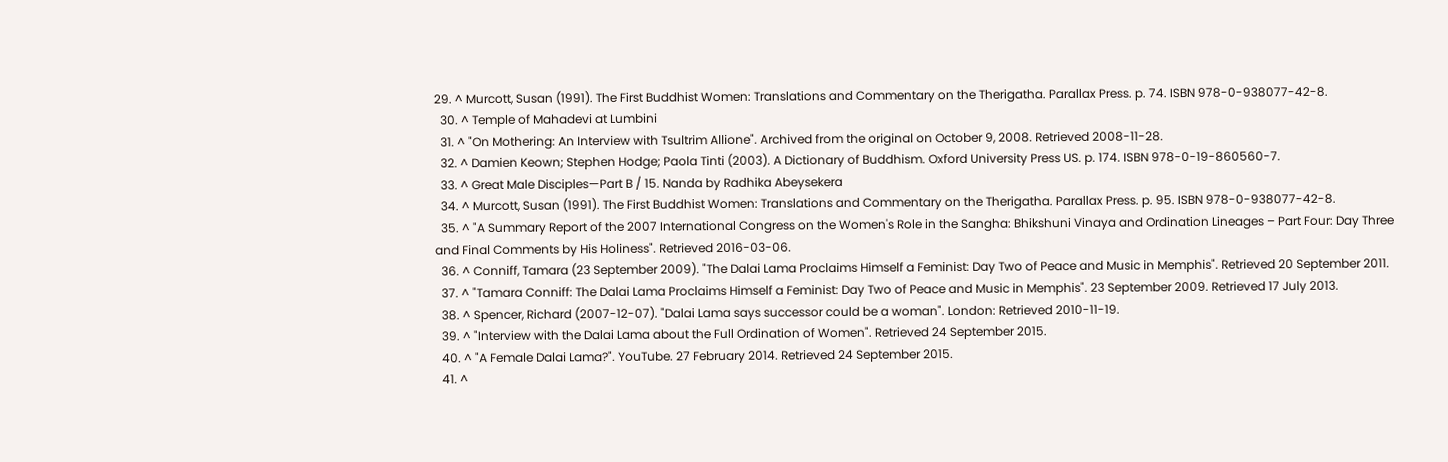29. ^ Murcott, Susan (1991). The First Buddhist Women: Translations and Commentary on the Therigatha. Parallax Press. p. 74. ISBN 978-0-938077-42-8.
  30. ^ Temple of Mahadevi at Lumbini
  31. ^ "On Mothering: An Interview with Tsultrim Allione". Archived from the original on October 9, 2008. Retrieved 2008-11-28.
  32. ^ Damien Keown; Stephen Hodge; Paola Tinti (2003). A Dictionary of Buddhism. Oxford University Press US. p. 174. ISBN 978-0-19-860560-7.
  33. ^ Great Male Disciples—Part B / 15. Nanda by Radhika Abeysekera
  34. ^ Murcott, Susan (1991). The First Buddhist Women: Translations and Commentary on the Therigatha. Parallax Press. p. 95. ISBN 978-0-938077-42-8.
  35. ^ "A Summary Report of the 2007 International Congress on the Women's Role in the Sangha: Bhikshuni Vinaya and Ordination Lineages – Part Four: Day Three and Final Comments by His Holiness". Retrieved 2016-03-06.
  36. ^ Conniff, Tamara (23 September 2009). "The Dalai Lama Proclaims Himself a Feminist: Day Two of Peace and Music in Memphis". Retrieved 20 September 2011.
  37. ^ "Tamara Conniff: The Dalai Lama Proclaims Himself a Feminist: Day Two of Peace and Music in Memphis". 23 September 2009. Retrieved 17 July 2013.
  38. ^ Spencer, Richard (2007-12-07). "Dalai Lama says successor could be a woman". London: Retrieved 2010-11-19.
  39. ^ "Interview with the Dalai Lama about the Full Ordination of Women". Retrieved 24 September 2015.
  40. ^ "A Female Dalai Lama?". YouTube. 27 February 2014. Retrieved 24 September 2015.
  41. ^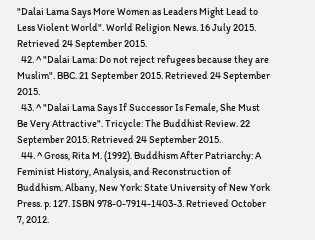"Dalai Lama Says More Women as Leaders Might Lead to Less Violent World". World Religion News. 16 July 2015. Retrieved 24 September 2015.
  42. ^ "Dalai Lama: Do not reject refugees because they are Muslim". BBC. 21 September 2015. Retrieved 24 September 2015.
  43. ^ "Dalai Lama Says If Successor Is Female, She Must Be Very Attractive". Tricycle: The Buddhist Review. 22 September 2015. Retrieved 24 September 2015.
  44. ^ Gross, Rita M. (1992). Buddhism After Patriarchy: A Feminist History, Analysis, and Reconstruction of Buddhism. Albany, New York: State University of New York Press. p. 127. ISBN 978-0-7914-1403-3. Retrieved October 7, 2012.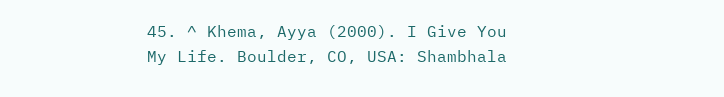45. ^ Khema, Ayya (2000). I Give You My Life. Boulder, CO, USA: Shambhala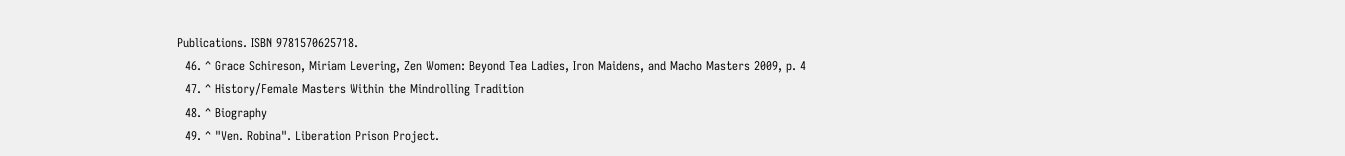Publications. ISBN 9781570625718.
  46. ^ Grace Schireson, Miriam Levering, Zen Women: Beyond Tea Ladies, Iron Maidens, and Macho Masters 2009, p. 4
  47. ^ History/Female Masters Within the Mindrolling Tradition
  48. ^ Biography
  49. ^ "Ven. Robina". Liberation Prison Project.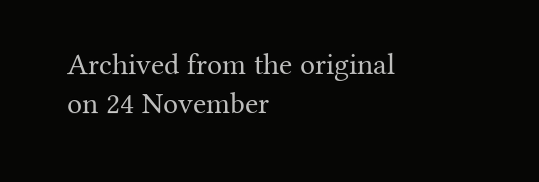Archived from the original on 24 November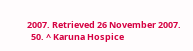2007. Retrieved 26 November 2007.
  50. ^ Karuna Hospice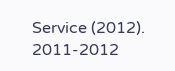Service (2012). 2011-2012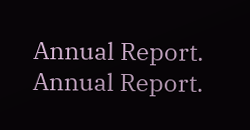Annual Report. Annual Report.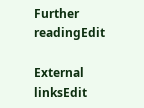Further readingEdit

External linksEdit